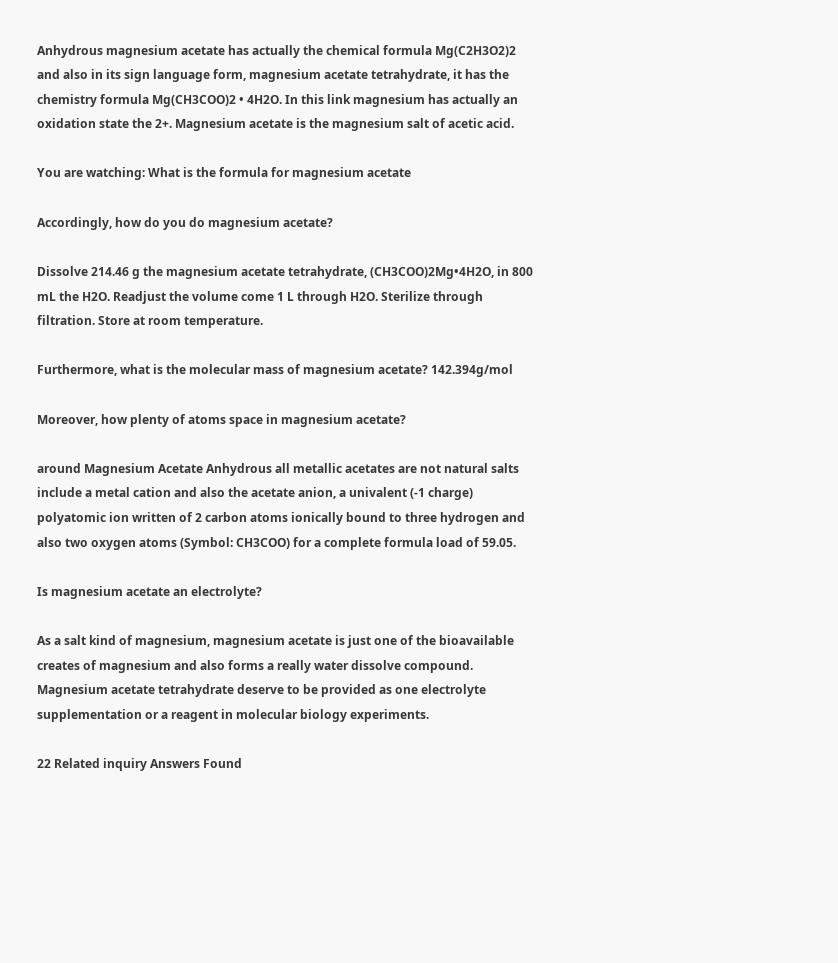Anhydrous magnesium acetate has actually the chemical formula Mg(C2H3O2)2 and also in its sign language form, magnesium acetate tetrahydrate, it has the chemistry formula Mg(CH3COO)2 • 4H2O. In this link magnesium has actually an oxidation state the 2+. Magnesium acetate is the magnesium salt of acetic acid.

You are watching: What is the formula for magnesium acetate

Accordingly, how do you do magnesium acetate?

Dissolve 214.46 g the magnesium acetate tetrahydrate, (CH3COO)2Mg•4H2O, in 800 mL the H2O. Readjust the volume come 1 L through H2O. Sterilize through filtration. Store at room temperature.

Furthermore, what is the molecular mass of magnesium acetate? 142.394g/mol

Moreover, how plenty of atoms space in magnesium acetate?

around Magnesium Acetate Anhydrous all metallic acetates are not natural salts include a metal cation and also the acetate anion, a univalent (-1 charge) polyatomic ion written of 2 carbon atoms ionically bound to three hydrogen and also two oxygen atoms (Symbol: CH3COO) for a complete formula load of 59.05.

Is magnesium acetate an electrolyte?

As a salt kind of magnesium, magnesium acetate is just one of the bioavailable creates of magnesium and also forms a really water dissolve compound. Magnesium acetate tetrahydrate deserve to be provided as one electrolyte supplementation or a reagent in molecular biology experiments.

22 Related inquiry Answers Found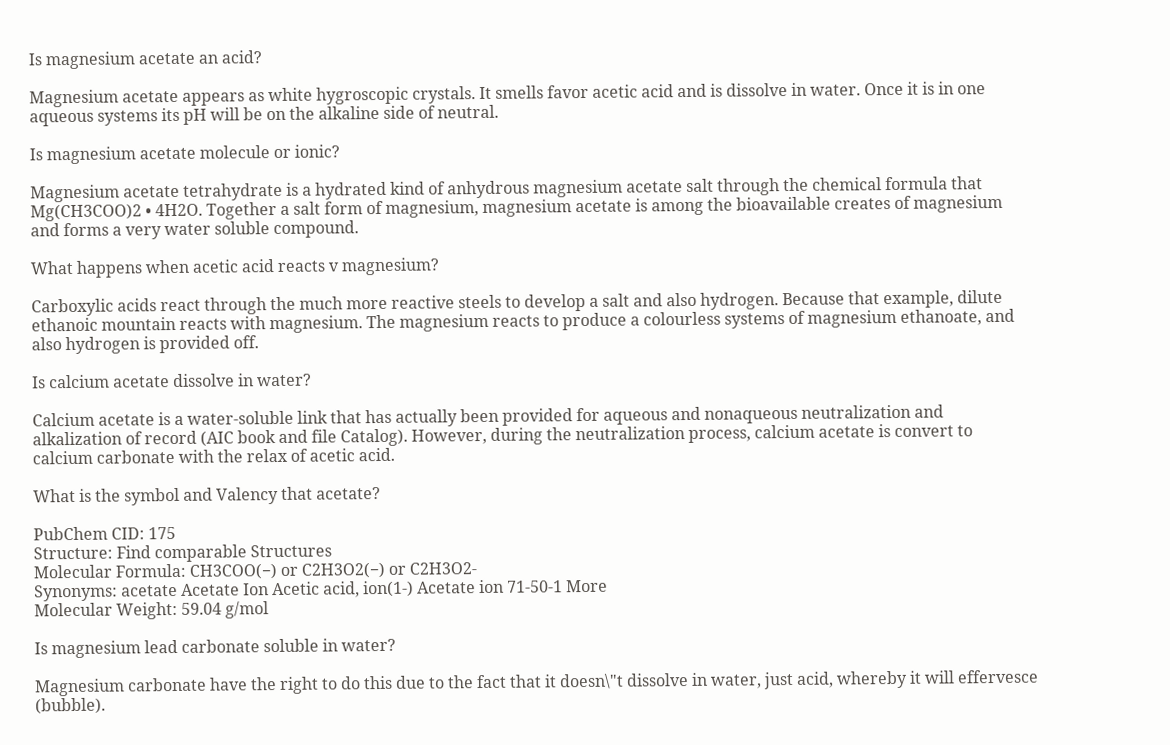Is magnesium acetate an acid?

Magnesium acetate appears as white hygroscopic crystals. It smells favor acetic acid and is dissolve in water. Once it is in one aqueous systems its pH will be on the alkaline side of neutral.

Is magnesium acetate molecule or ionic?

Magnesium acetate tetrahydrate is a hydrated kind of anhydrous magnesium acetate salt through the chemical formula that Mg(CH3COO)2 • 4H2O. Together a salt form of magnesium, magnesium acetate is among the bioavailable creates of magnesium and forms a very water soluble compound.

What happens when acetic acid reacts v magnesium?

Carboxylic acids react through the much more reactive steels to develop a salt and also hydrogen. Because that example, dilute ethanoic mountain reacts with magnesium. The magnesium reacts to produce a colourless systems of magnesium ethanoate, and also hydrogen is provided off.

Is calcium acetate dissolve in water?

Calcium acetate is a water-soluble link that has actually been provided for aqueous and nonaqueous neutralization and alkalization of record (AIC book and file Catalog). However, during the neutralization process, calcium acetate is convert to calcium carbonate with the relax of acetic acid.

What is the symbol and Valency that acetate?

PubChem CID: 175
Structure: Find comparable Structures
Molecular Formula: CH3COO(−) or C2H3O2(−) or C2H3O2-
Synonyms: acetate Acetate Ion Acetic acid, ion(1-) Acetate ion 71-50-1 More
Molecular Weight: 59.04 g/mol

Is magnesium lead carbonate soluble in water?

Magnesium carbonate have the right to do this due to the fact that it doesn\"t dissolve in water, just acid, whereby it will effervesce (bubble).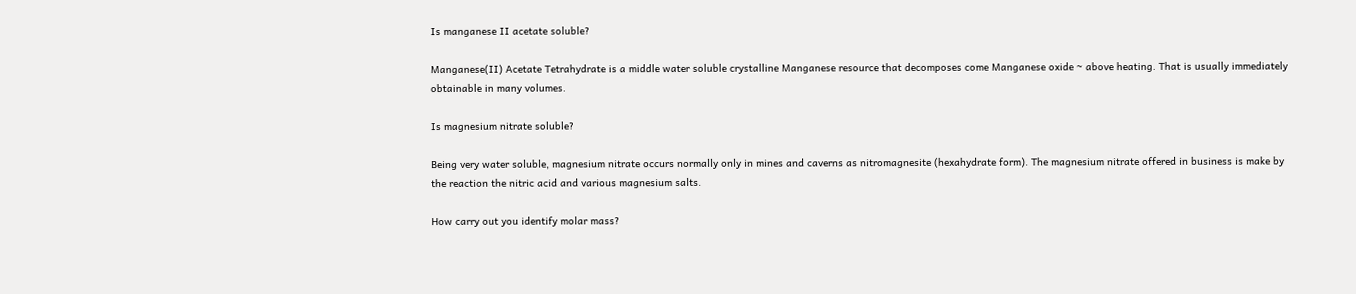Is manganese II acetate soluble?

Manganese(II) Acetate Tetrahydrate is a middle water soluble crystalline Manganese resource that decomposes come Manganese oxide ~ above heating. That is usually immediately obtainable in many volumes.

Is magnesium nitrate soluble?

Being very water soluble, magnesium nitrate occurs normally only in mines and caverns as nitromagnesite (hexahydrate form). The magnesium nitrate offered in business is make by the reaction the nitric acid and various magnesium salts.

How carry out you identify molar mass?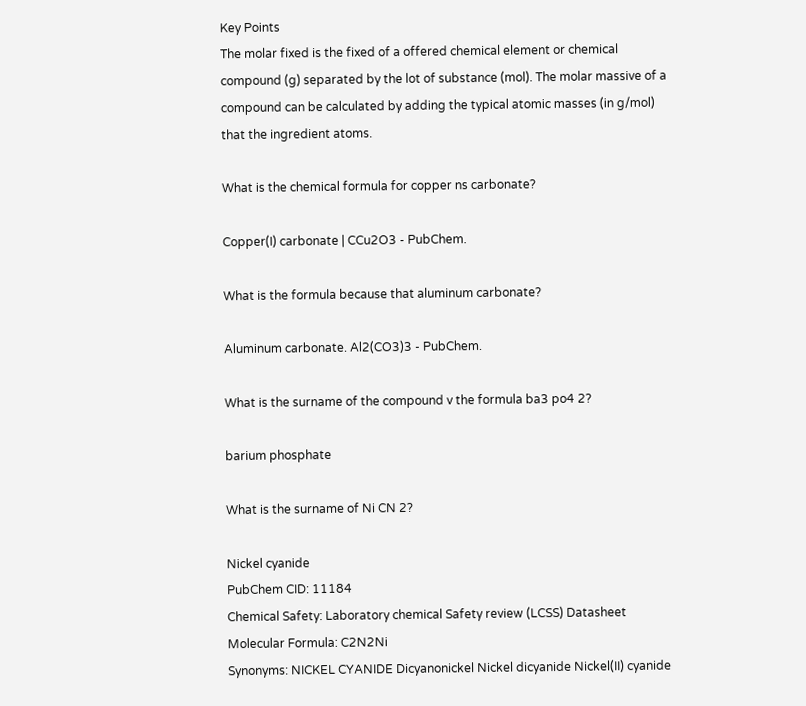Key Points
The molar fixed is the fixed of a offered chemical element or chemical compound (g) separated by the lot of substance (mol). The molar massive of a compound can be calculated by adding the typical atomic masses (in g/mol) that the ingredient atoms.

What is the chemical formula for copper ns carbonate?

Copper(I) carbonate | CCu2O3 - PubChem.

What is the formula because that aluminum carbonate?

Aluminum carbonate. Al2(CO3)3 - PubChem.

What is the surname of the compound v the formula ba3 po4 2?

barium phosphate

What is the surname of Ni CN 2?

Nickel cyanide
PubChem CID: 11184
Chemical Safety: Laboratory chemical Safety review (LCSS) Datasheet
Molecular Formula: C2N2Ni
Synonyms: NICKEL CYANIDE Dicyanonickel Nickel dicyanide Nickel(II) cyanide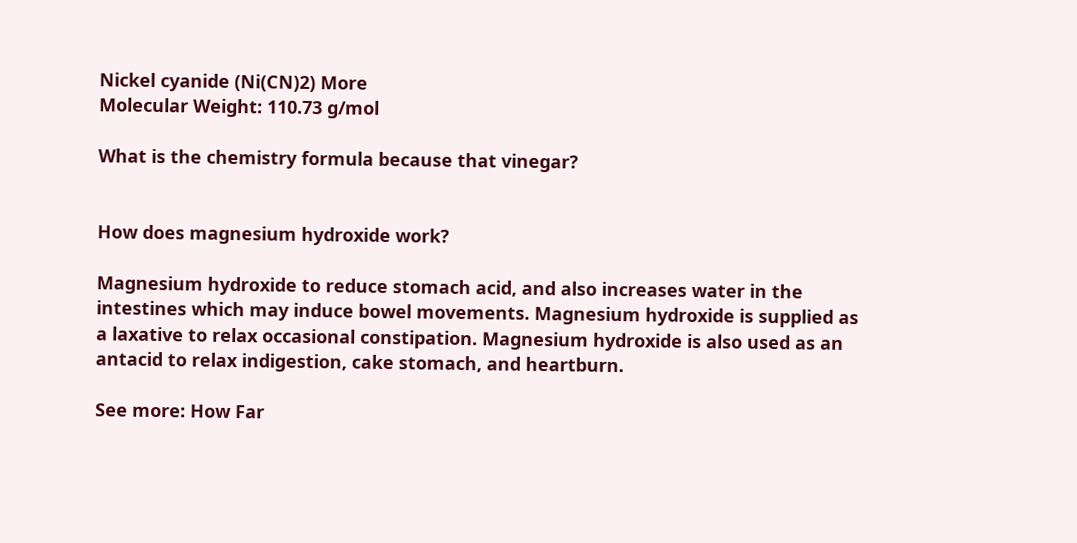Nickel cyanide (Ni(CN)2) More
Molecular Weight: 110.73 g/mol

What is the chemistry formula because that vinegar?


How does magnesium hydroxide work?

Magnesium hydroxide to reduce stomach acid, and also increases water in the intestines which may induce bowel movements. Magnesium hydroxide is supplied as a laxative to relax occasional constipation. Magnesium hydroxide is also used as an antacid to relax indigestion, cake stomach, and heartburn.

See more: How Far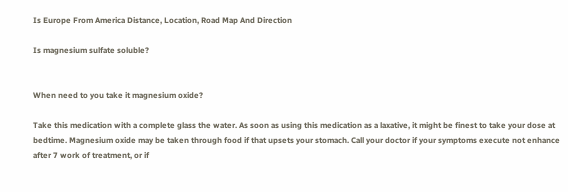Is Europe From America Distance, Location, Road Map And Direction

Is magnesium sulfate soluble?


When need to you take it magnesium oxide?

Take this medication with a complete glass the water. As soon as using this medication as a laxative, it might be finest to take your dose at bedtime. Magnesium oxide may be taken through food if that upsets your stomach. Call your doctor if your symptoms execute not enhance after 7 work of treatment, or if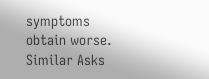symptoms obtain worse.
Similar Asks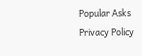Popular Asks
Privacy Policy